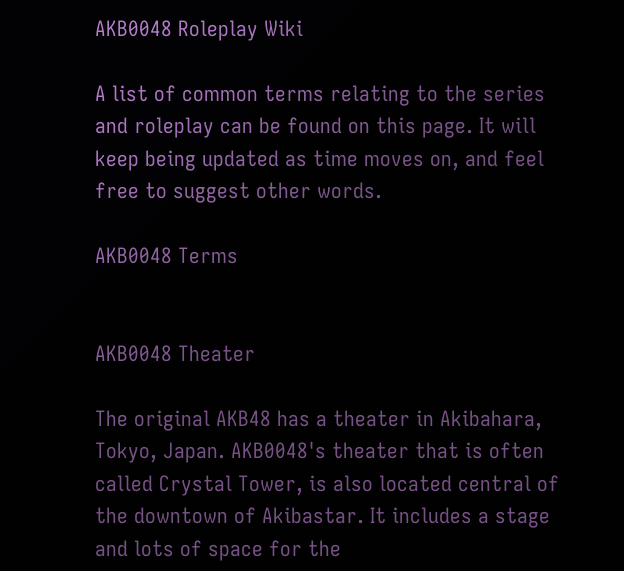AKB0048 Roleplay Wiki

A list of common terms relating to the series and roleplay can be found on this page. It will keep being updated as time moves on, and feel free to suggest other words.

AKB0048 Terms


AKB0048 Theater

The original AKB48 has a theater in Akibahara, Tokyo, Japan. AKB0048's theater that is often called Crystal Tower, is also located central of the downtown of Akibastar. It includes a stage and lots of space for the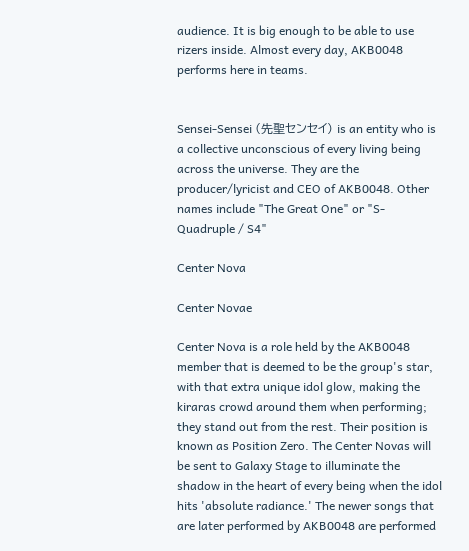audience. It is big enough to be able to use rizers inside. Almost every day, AKB0048 performs here in teams.


Sensei-Sensei (先聖センセイ) is an entity who is a collective unconscious of every living being across the universe. They are the producer/lyricist and CEO of AKB0048. Other names include "The Great One" or "S-Quadruple / S4"

Center Nova

Center Novae

Center Nova is a role held by the AKB0048 member that is deemed to be the group's star, with that extra unique idol glow, making the kiraras crowd around them when performing; they stand out from the rest. Their position is known as Position Zero. The Center Novas will be sent to Galaxy Stage to illuminate the shadow in the heart of every being when the idol hits 'absolute radiance.' The newer songs that are later performed by AKB0048 are performed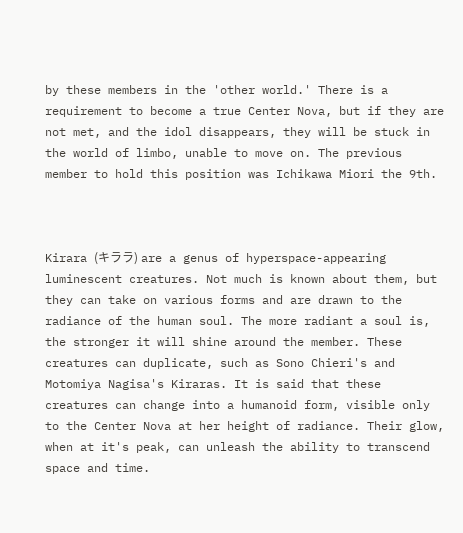by these members in the 'other world.' There is a requirement to become a true Center Nova, but if they are not met, and the idol disappears, they will be stuck in the world of limbo, unable to move on. The previous member to hold this position was Ichikawa Miori the 9th.



Kirara (キララ) are a genus of hyperspace-appearing luminescent creatures. Not much is known about them, but they can take on various forms and are drawn to the radiance of the human soul. The more radiant a soul is, the stronger it will shine around the member. These creatures can duplicate, such as Sono Chieri's and Motomiya Nagisa's Kiraras. It is said that these creatures can change into a humanoid form, visible only to the Center Nova at her height of radiance. Their glow, when at it's peak, can unleash the ability to transcend space and time.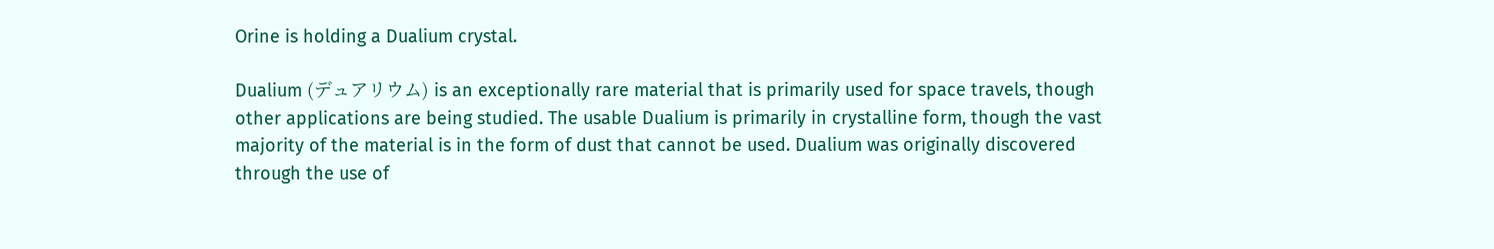Orine is holding a Dualium crystal.

Dualium (デュアリウム) is an exceptionally rare material that is primarily used for space travels, though other applications are being studied. The usable Dualium is primarily in crystalline form, though the vast majority of the material is in the form of dust that cannot be used. Dualium was originally discovered through the use of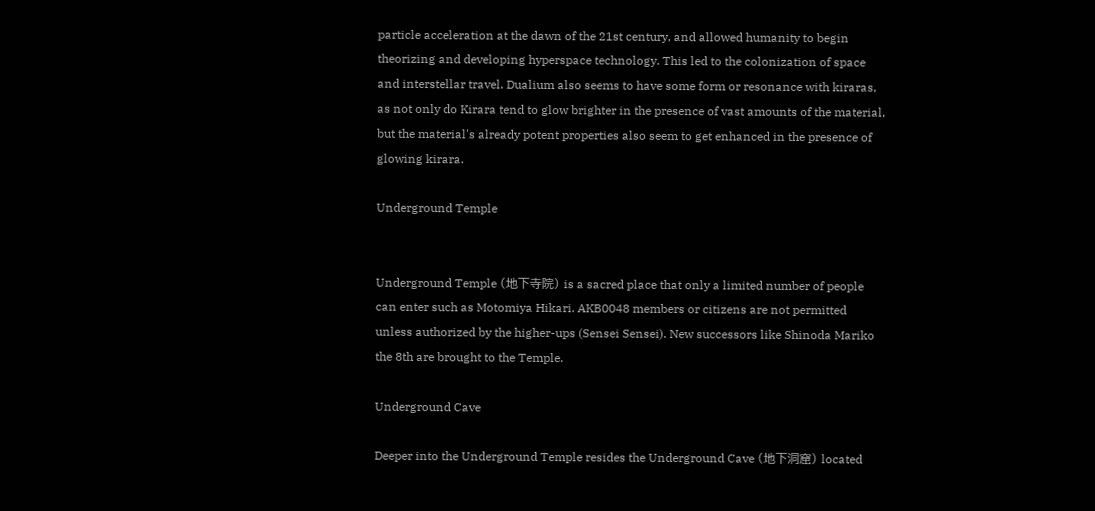particle acceleration at the dawn of the 21st century, and allowed humanity to begin theorizing and developing hyperspace technology. This led to the colonization of space and interstellar travel. Dualium also seems to have some form or resonance with kiraras, as not only do Kirara tend to glow brighter in the presence of vast amounts of the material, but the material's already potent properties also seem to get enhanced in the presence of glowing kirara.

Underground Temple


Underground Temple (地下寺院) is a sacred place that only a limited number of people can enter such as Motomiya Hikari. AKB0048 members or citizens are not permitted unless authorized by the higher-ups (Sensei Sensei). New successors like Shinoda Mariko the 8th are brought to the Temple.

Underground Cave

Deeper into the Underground Temple resides the Underground Cave (地下洞窟) located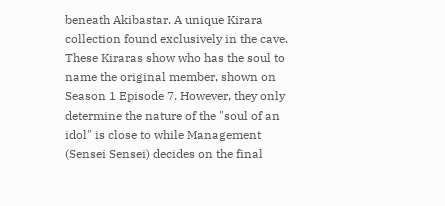beneath Akibastar. A unique Kirara collection found exclusively in the cave. These Kiraras show who has the soul to name the original member, shown on Season 1 Episode 7. However, they only determine the nature of the "soul of an idol" is close to while Management (Sensei Sensei) decides on the final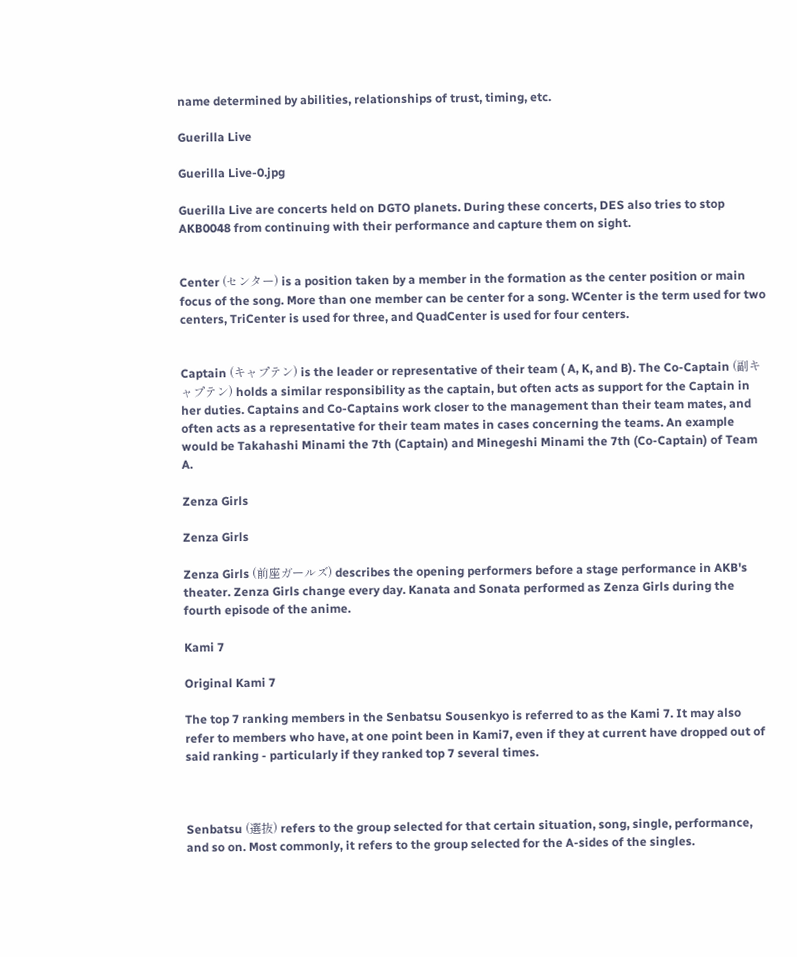name determined by abilities, relationships of trust, timing, etc.

Guerilla Live

Guerilla Live-0.jpg

Guerilla Live are concerts held on DGTO planets. During these concerts, DES also tries to stop AKB0048 from continuing with their performance and capture them on sight.


Center (センター) is a position taken by a member in the formation as the center position or main focus of the song. More than one member can be center for a song. WCenter is the term used for two centers, TriCenter is used for three, and QuadCenter is used for four centers.


Captain (キャプテン) is the leader or representative of their team ( A, K, and B). The Co-Captain (副キャプテン) holds a similar responsibility as the captain, but often acts as support for the Captain in her duties. Captains and Co-Captains work closer to the management than their team mates, and often acts as a representative for their team mates in cases concerning the teams. An example would be Takahashi Minami the 7th (Captain) and Minegeshi Minami the 7th (Co-Captain) of Team A.

Zenza Girls

Zenza Girls

Zenza Girls (前座ガールズ) describes the opening performers before a stage performance in AKB's theater. Zenza Girls change every day. Kanata and Sonata performed as Zenza Girls during the fourth episode of the anime.

Kami 7

Original Kami 7

The top 7 ranking members in the Senbatsu Sousenkyo is referred to as the Kami 7. It may also refer to members who have, at one point been in Kami7, even if they at current have dropped out of said ranking - particularly if they ranked top 7 several times.



Senbatsu (選抜) refers to the group selected for that certain situation, song, single, performance, and so on. Most commonly, it refers to the group selected for the A-sides of the singles.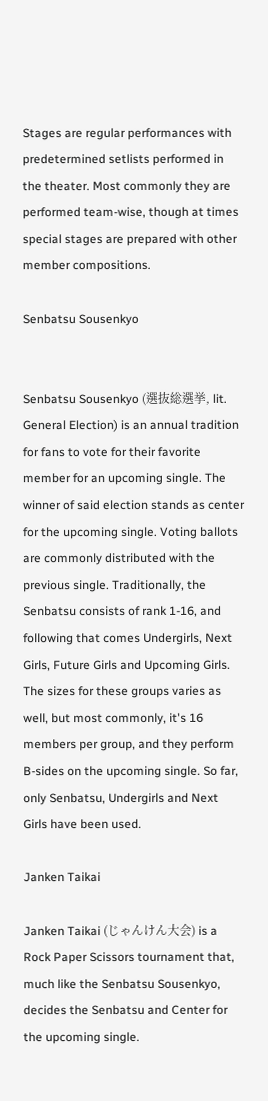Stages are regular performances with predetermined setlists performed in the theater. Most commonly they are performed team-wise, though at times special stages are prepared with other member compositions.

Senbatsu Sousenkyo


Senbatsu Sousenkyo (選抜総選挙, lit. General Election) is an annual tradition for fans to vote for their favorite member for an upcoming single. The winner of said election stands as center for the upcoming single. Voting ballots are commonly distributed with the previous single. Traditionally, the Senbatsu consists of rank 1-16, and following that comes Undergirls, Next Girls, Future Girls and Upcoming Girls. The sizes for these groups varies as well, but most commonly, it's 16 members per group, and they perform B-sides on the upcoming single. So far, only Senbatsu, Undergirls and Next Girls have been used.

Janken Taikai

Janken Taikai (じゃんけん大会) is a Rock Paper Scissors tournament that, much like the Senbatsu Sousenkyo, decides the Senbatsu and Center for the upcoming single.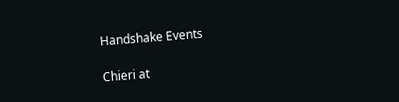Handshake Events

Chieri at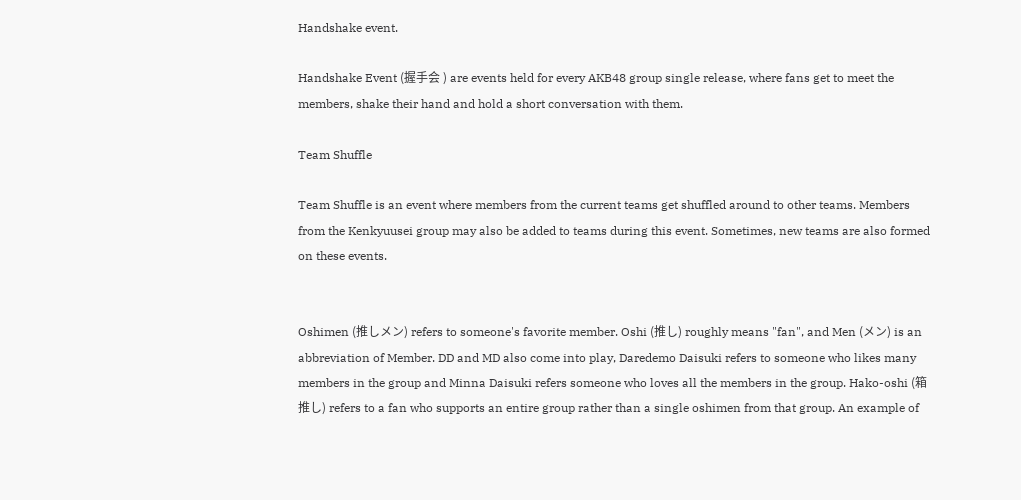Handshake event.

Handshake Event (握手会 ) are events held for every AKB48 group single release, where fans get to meet the members, shake their hand and hold a short conversation with them.

Team Shuffle

Team Shuffle is an event where members from the current teams get shuffled around to other teams. Members from the Kenkyuusei group may also be added to teams during this event. Sometimes, new teams are also formed on these events.


Oshimen (推しメン) refers to someone's favorite member. Oshi (推し) roughly means "fan", and Men (メン) is an abbreviation of Member. DD and MD also come into play, Daredemo Daisuki refers to someone who likes many members in the group and Minna Daisuki refers someone who loves all the members in the group. Hako-oshi (箱推し) refers to a fan who supports an entire group rather than a single oshimen from that group. An example of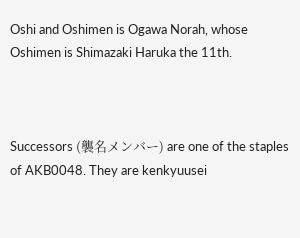Oshi and Oshimen is Ogawa Norah, whose Oshimen is Shimazaki Haruka the 11th.



Successors (襲名メンバー) are one of the staples of AKB0048. They are kenkyuusei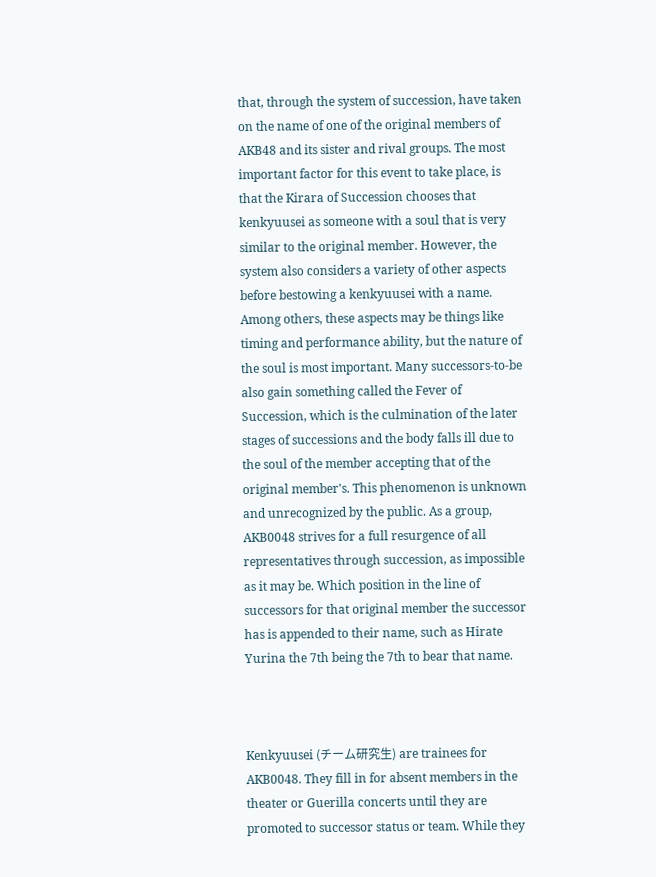that, through the system of succession, have taken on the name of one of the original members of AKB48 and its sister and rival groups. The most important factor for this event to take place, is that the Kirara of Succession chooses that kenkyuusei as someone with a soul that is very similar to the original member. However, the system also considers a variety of other aspects before bestowing a kenkyuusei with a name. Among others, these aspects may be things like timing and performance ability, but the nature of the soul is most important. Many successors-to-be also gain something called the Fever of Succession, which is the culmination of the later stages of successions and the body falls ill due to the soul of the member accepting that of the original member's. This phenomenon is unknown and unrecognized by the public. As a group, AKB0048 strives for a full resurgence of all representatives through succession, as impossible as it may be. Which position in the line of successors for that original member the successor has is appended to their name, such as Hirate Yurina the 7th being the 7th to bear that name.



Kenkyuusei (チーム研究生) are trainees for AKB0048. They fill in for absent members in the theater or Guerilla concerts until they are promoted to successor status or team. While they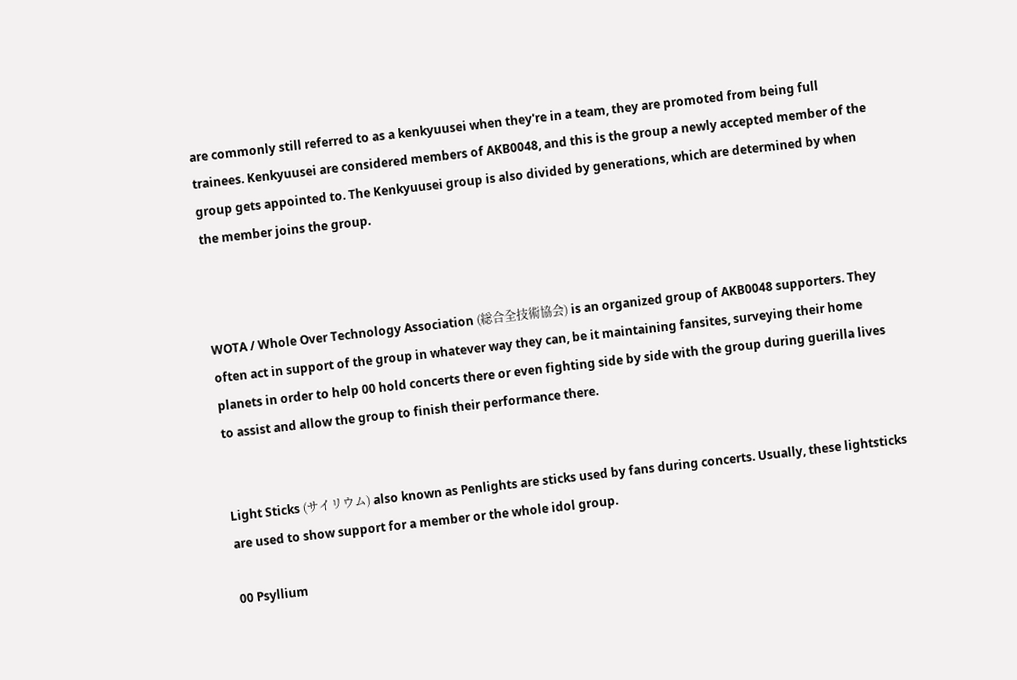are commonly still referred to as a kenkyuusei when they're in a team, they are promoted from being full trainees. Kenkyuusei are considered members of AKB0048, and this is the group a newly accepted member of the group gets appointed to. The Kenkyuusei group is also divided by generations, which are determined by when the member joins the group.



WOTA / Whole Over Technology Association (総合全技術協会) is an organized group of AKB0048 supporters. They often act in support of the group in whatever way they can, be it maintaining fansites, surveying their home planets in order to help 00 hold concerts there or even fighting side by side with the group during guerilla lives to assist and allow the group to finish their performance there.


Light Sticks (サイリウム) also known as Penlights are sticks used by fans during concerts. Usually, these lightsticks are used to show support for a member or the whole idol group.

00 Psyllium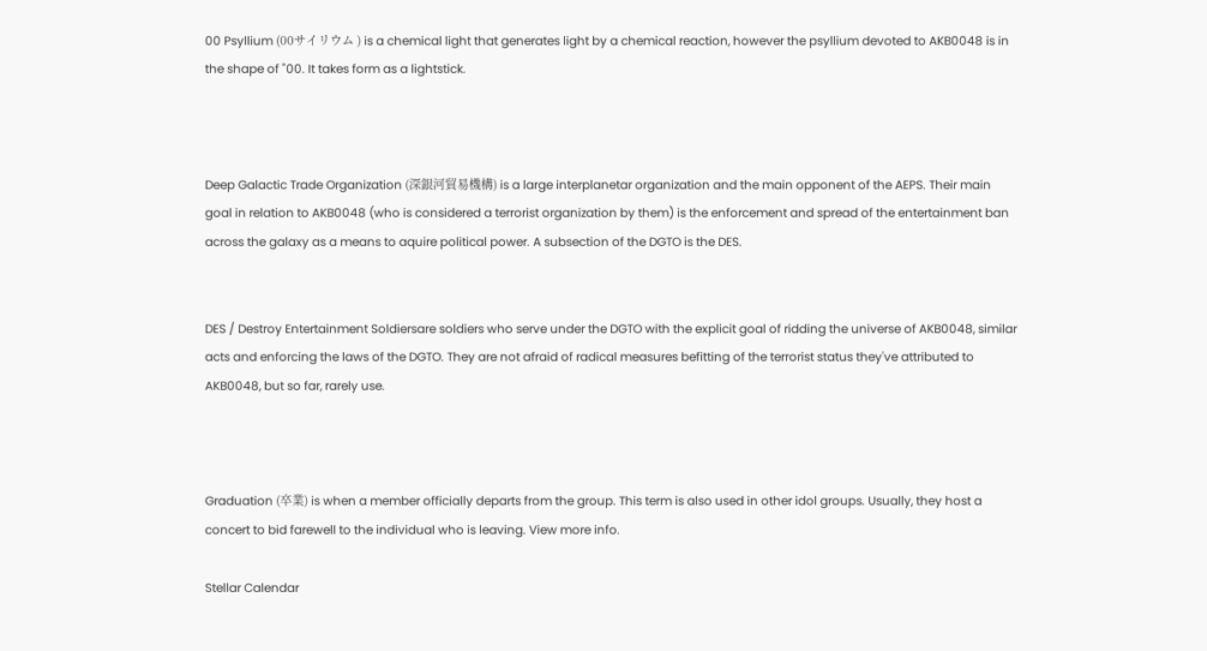00 Psyllium (00サイリウム ) is a chemical light that generates light by a chemical reaction, however the psyllium devoted to AKB0048 is in the shape of "00. It takes form as a lightstick.



Deep Galactic Trade Organization (深銀河貿易機構) is a large interplanetar organization and the main opponent of the AEPS. Their main goal in relation to AKB0048 (who is considered a terrorist organization by them) is the enforcement and spread of the entertainment ban across the galaxy as a means to aquire political power. A subsection of the DGTO is the DES.


DES / Destroy Entertainment Soldiersare soldiers who serve under the DGTO with the explicit goal of ridding the universe of AKB0048, similar acts and enforcing the laws of the DGTO. They are not afraid of radical measures befitting of the terrorist status they've attributed to AKB0048, but so far, rarely use.



Graduation (卒業) is when a member officially departs from the group. This term is also used in other idol groups. Usually, they host a concert to bid farewell to the individual who is leaving. View more info.

Stellar Calendar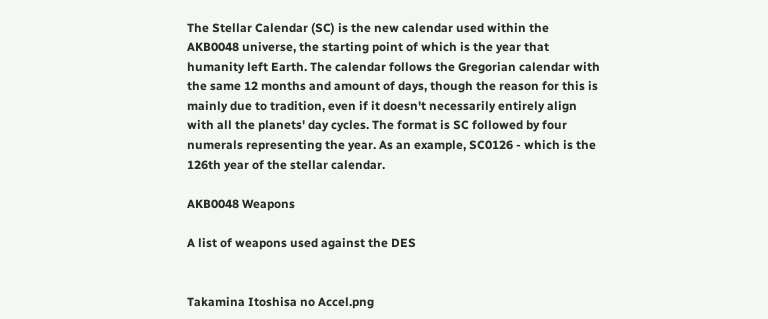The Stellar Calendar (SC) is the new calendar used within the AKB0048 universe, the starting point of which is the year that humanity left Earth. The calendar follows the Gregorian calendar with the same 12 months and amount of days, though the reason for this is mainly due to tradition, even if it doesn't necessarily entirely align with all the planets' day cycles. The format is SC followed by four numerals representing the year. As an example, SC0126 - which is the 126th year of the stellar calendar.

AKB0048 Weapons

A list of weapons used against the DES


Takamina Itoshisa no Accel.png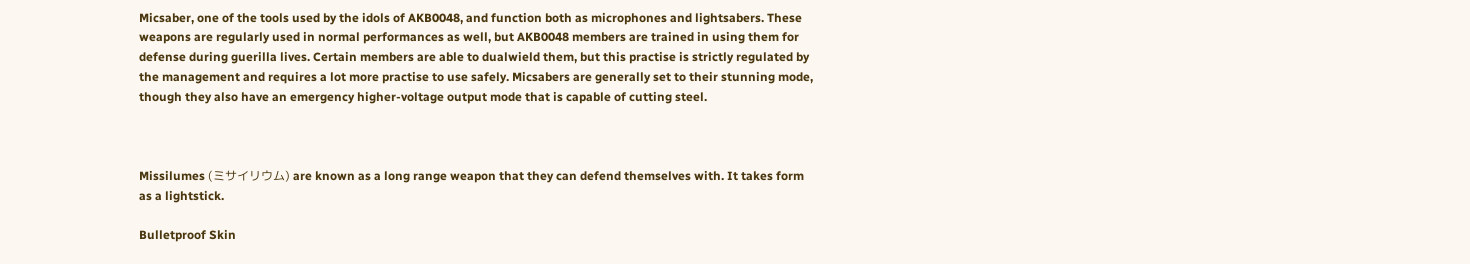Micsaber, one of the tools used by the idols of AKB0048, and function both as microphones and lightsabers. These weapons are regularly used in normal performances as well, but AKB0048 members are trained in using them for defense during guerilla lives. Certain members are able to dualwield them, but this practise is strictly regulated by the management and requires a lot more practise to use safely. Micsabers are generally set to their stunning mode, though they also have an emergency higher-voltage output mode that is capable of cutting steel.



Missilumes (ミサイリウム) are known as a long range weapon that they can defend themselves with. It takes form as a lightstick.

Bulletproof Skin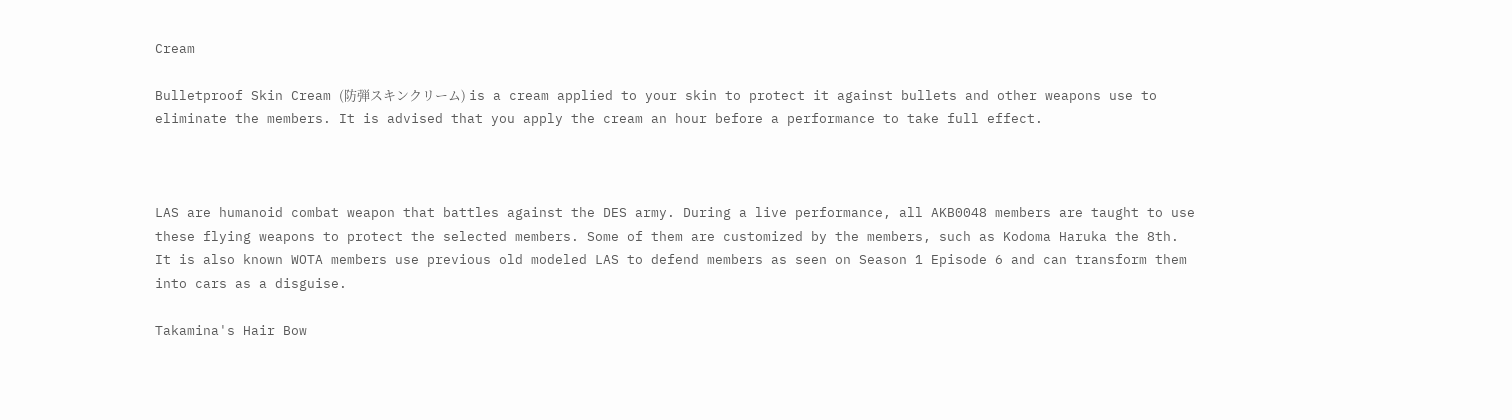Cream

Bulletproof Skin Cream (防弾スキンクリーム) is a cream applied to your skin to protect it against bullets and other weapons use to eliminate the members. It is advised that you apply the cream an hour before a performance to take full effect.



LAS are humanoid combat weapon that battles against the DES army. During a live performance, all AKB0048 members are taught to use these flying weapons to protect the selected members. Some of them are customized by the members, such as Kodoma Haruka the 8th. It is also known WOTA members use previous old modeled LAS to defend members as seen on Season 1 Episode 6 and can transform them into cars as a disguise.

Takamina's Hair Bow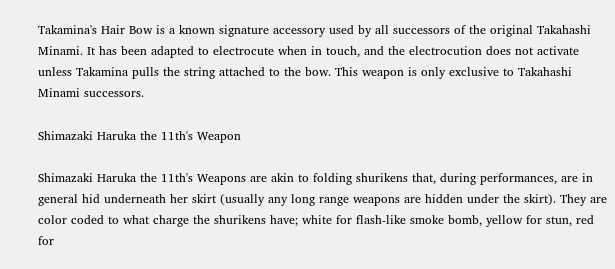Takamina's Hair Bow is a known signature accessory used by all successors of the original Takahashi Minami. It has been adapted to electrocute when in touch, and the electrocution does not activate unless Takamina pulls the string attached to the bow. This weapon is only exclusive to Takahashi Minami successors.

Shimazaki Haruka the 11th's Weapon

Shimazaki Haruka the 11th's Weapons are akin to folding shurikens that, during performances, are in general hid underneath her skirt (usually any long range weapons are hidden under the skirt). They are color coded to what charge the shurikens have; white for flash-like smoke bomb, yellow for stun, red for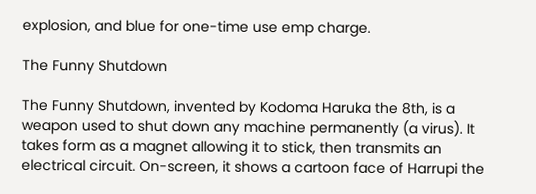explosion, and blue for one-time use emp charge.

The Funny Shutdown

The Funny Shutdown, invented by Kodoma Haruka the 8th, is a weapon used to shut down any machine permanently (a virus). It takes form as a magnet allowing it to stick, then transmits an electrical circuit. On-screen, it shows a cartoon face of Harrupi the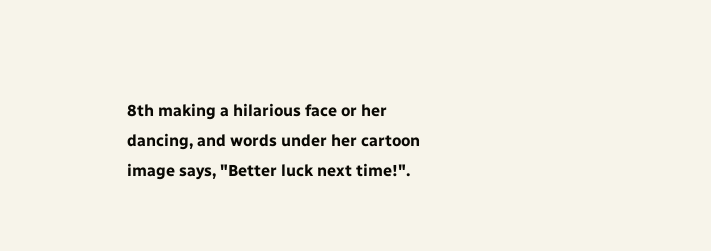8th making a hilarious face or her dancing, and words under her cartoon image says, "Better luck next time!".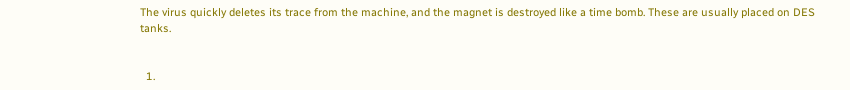The virus quickly deletes its trace from the machine, and the magnet is destroyed like a time bomb. These are usually placed on DES tanks.


  1.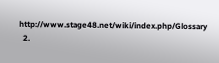http://www.stage48.net/wiki/index.php/Glossary
  2.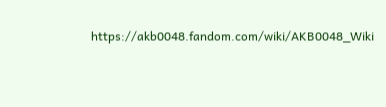https://akb0048.fandom.com/wiki/AKB0048_Wiki